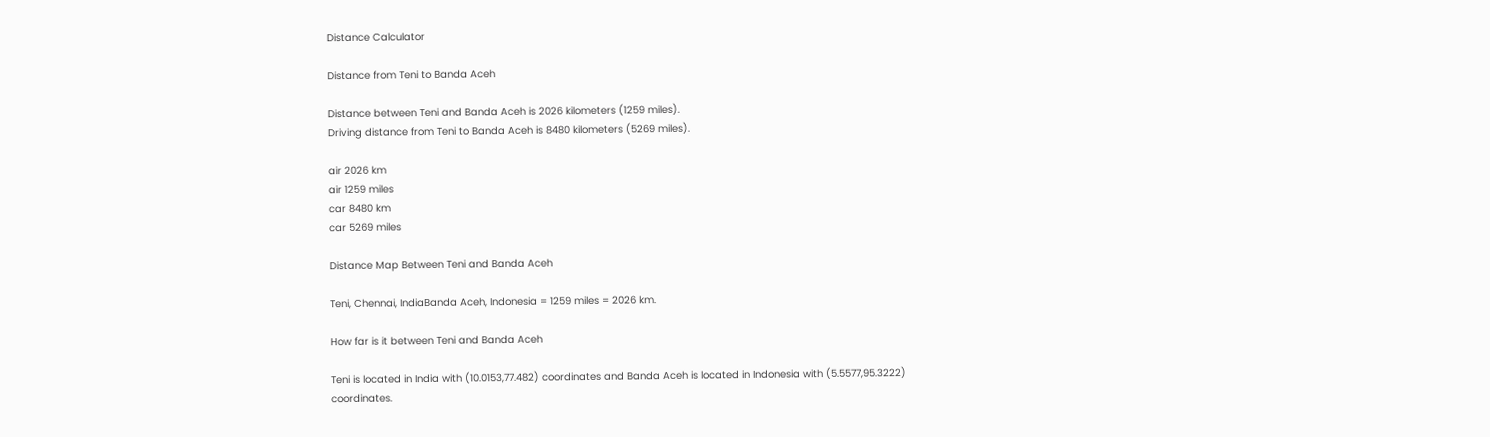Distance Calculator

Distance from Teni to Banda Aceh

Distance between Teni and Banda Aceh is 2026 kilometers (1259 miles).
Driving distance from Teni to Banda Aceh is 8480 kilometers (5269 miles).

air 2026 km
air 1259 miles
car 8480 km
car 5269 miles

Distance Map Between Teni and Banda Aceh

Teni, Chennai, IndiaBanda Aceh, Indonesia = 1259 miles = 2026 km.

How far is it between Teni and Banda Aceh

Teni is located in India with (10.0153,77.482) coordinates and Banda Aceh is located in Indonesia with (5.5577,95.3222) coordinates.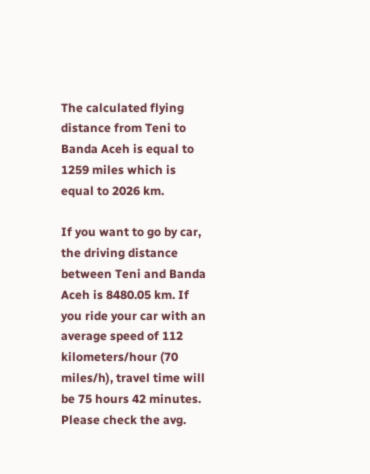The calculated flying distance from Teni to Banda Aceh is equal to 1259 miles which is equal to 2026 km.

If you want to go by car, the driving distance between Teni and Banda Aceh is 8480.05 km. If you ride your car with an average speed of 112 kilometers/hour (70 miles/h), travel time will be 75 hours 42 minutes. Please check the avg.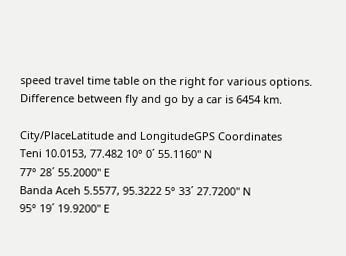speed travel time table on the right for various options.
Difference between fly and go by a car is 6454 km.

City/PlaceLatitude and LongitudeGPS Coordinates
Teni 10.0153, 77.482 10° 0´ 55.1160'' N
77° 28´ 55.2000'' E
Banda Aceh 5.5577, 95.3222 5° 33´ 27.7200'' N
95° 19´ 19.9200'' E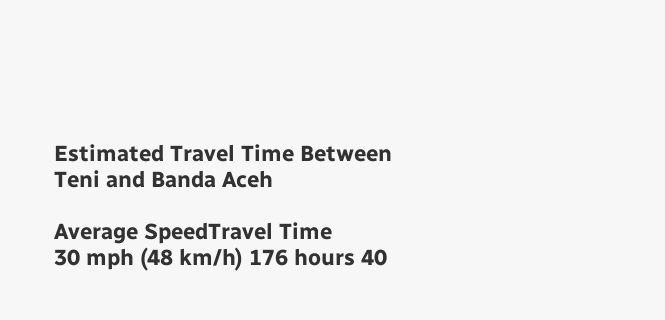Estimated Travel Time Between Teni and Banda Aceh

Average SpeedTravel Time
30 mph (48 km/h) 176 hours 40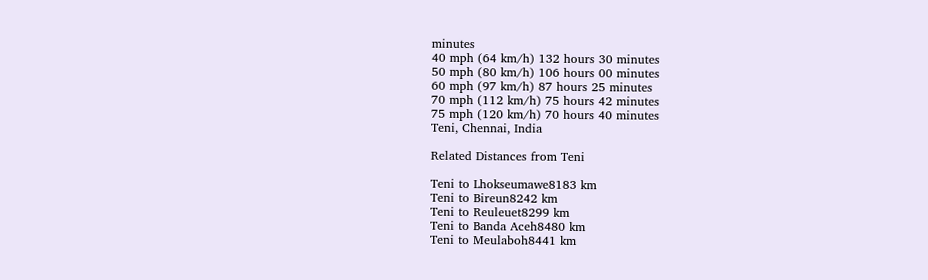minutes
40 mph (64 km/h) 132 hours 30 minutes
50 mph (80 km/h) 106 hours 00 minutes
60 mph (97 km/h) 87 hours 25 minutes
70 mph (112 km/h) 75 hours 42 minutes
75 mph (120 km/h) 70 hours 40 minutes
Teni, Chennai, India

Related Distances from Teni

Teni to Lhokseumawe8183 km
Teni to Bireun8242 km
Teni to Reuleuet8299 km
Teni to Banda Aceh8480 km
Teni to Meulaboh8441 km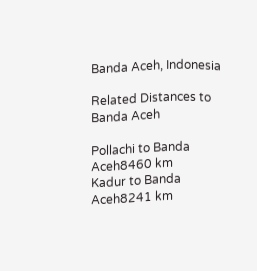Banda Aceh, Indonesia

Related Distances to Banda Aceh

Pollachi to Banda Aceh8460 km
Kadur to Banda Aceh8241 km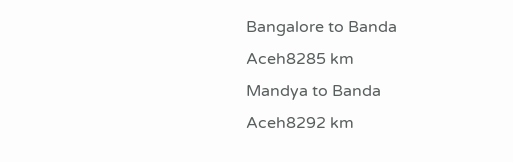Bangalore to Banda Aceh8285 km
Mandya to Banda Aceh8292 km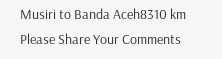Musiri to Banda Aceh8310 km
Please Share Your Comments